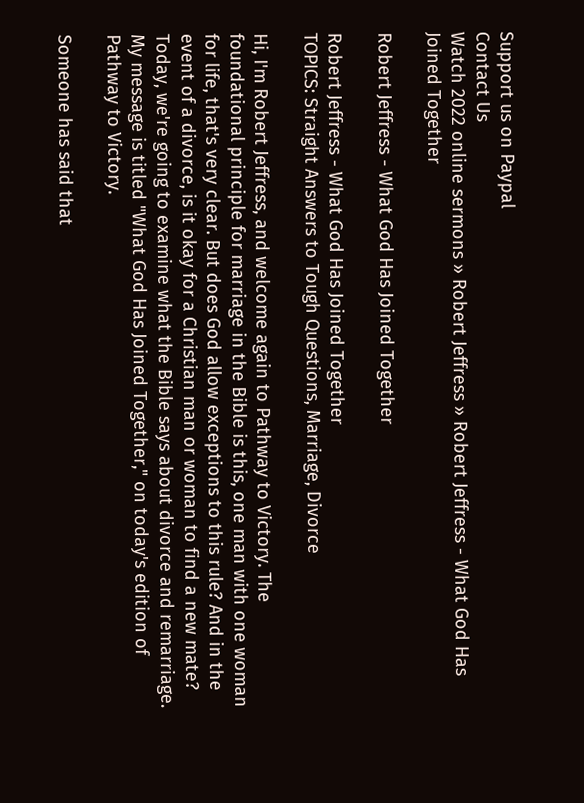Support us on Paypal
Contact Us
Watch 2022 online sermons » Robert Jeffress » Robert Jeffress - What God Has Joined Together

Robert Jeffress - What God Has Joined Together

Robert Jeffress - What God Has Joined Together
TOPICS: Straight Answers to Tough Questions, Marriage, Divorce

Hi, I'm Robert Jeffress, and welcome again to Pathway to Victory. The foundational principle for marriage in the Bible is this, one man with one woman for life, that's very clear. But does God allow exceptions to this rule? And in the event of a divorce, is it okay for a Christian man or woman to find a new mate? Today, we're going to examine what the Bible says about divorce and remarriage. My message is titled "What God Has Joined Together," on today's edition of Pathway to Victory.

Someone has said that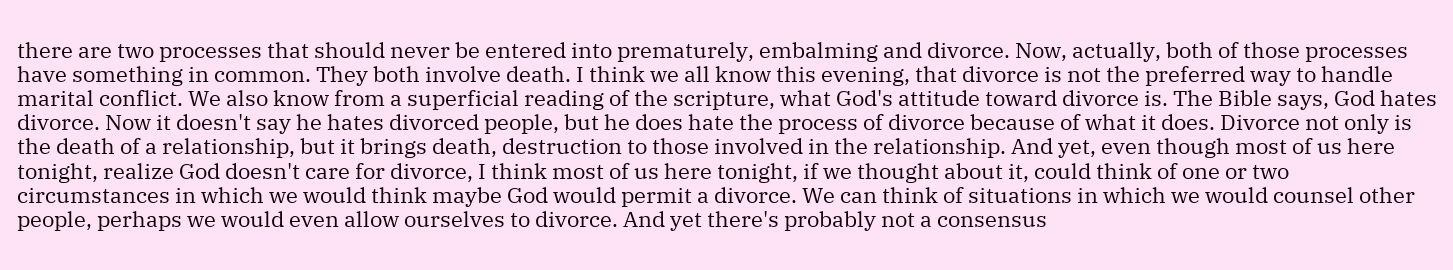there are two processes that should never be entered into prematurely, embalming and divorce. Now, actually, both of those processes have something in common. They both involve death. I think we all know this evening, that divorce is not the preferred way to handle marital conflict. We also know from a superficial reading of the scripture, what God's attitude toward divorce is. The Bible says, God hates divorce. Now it doesn't say he hates divorced people, but he does hate the process of divorce because of what it does. Divorce not only is the death of a relationship, but it brings death, destruction to those involved in the relationship. And yet, even though most of us here tonight, realize God doesn't care for divorce, I think most of us here tonight, if we thought about it, could think of one or two circumstances in which we would think maybe God would permit a divorce. We can think of situations in which we would counsel other people, perhaps we would even allow ourselves to divorce. And yet there's probably not a consensus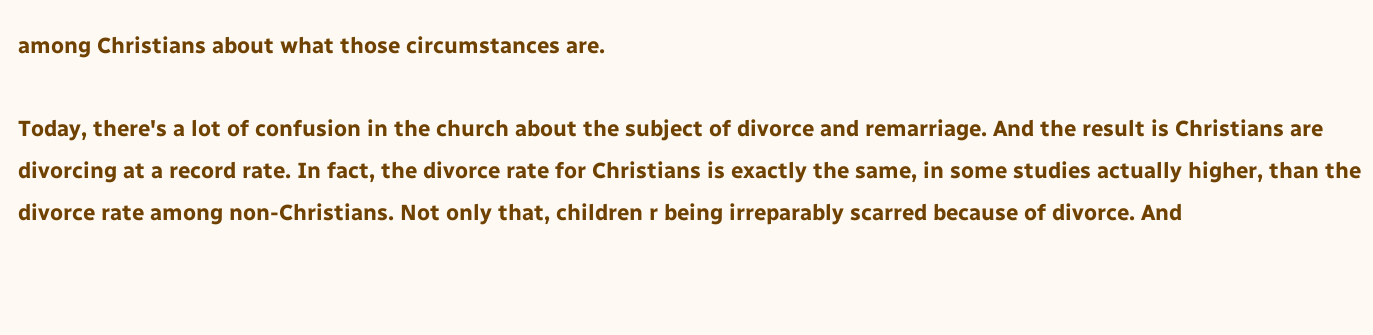among Christians about what those circumstances are.

Today, there's a lot of confusion in the church about the subject of divorce and remarriage. And the result is Christians are divorcing at a record rate. In fact, the divorce rate for Christians is exactly the same, in some studies actually higher, than the divorce rate among non-Christians. Not only that, children r being irreparably scarred because of divorce. And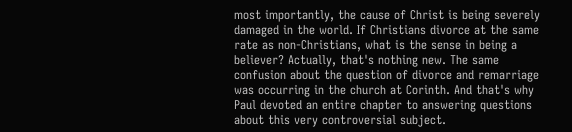most importantly, the cause of Christ is being severely damaged in the world. If Christians divorce at the same rate as non-Christians, what is the sense in being a believer? Actually, that's nothing new. The same confusion about the question of divorce and remarriage was occurring in the church at Corinth. And that's why Paul devoted an entire chapter to answering questions about this very controversial subject.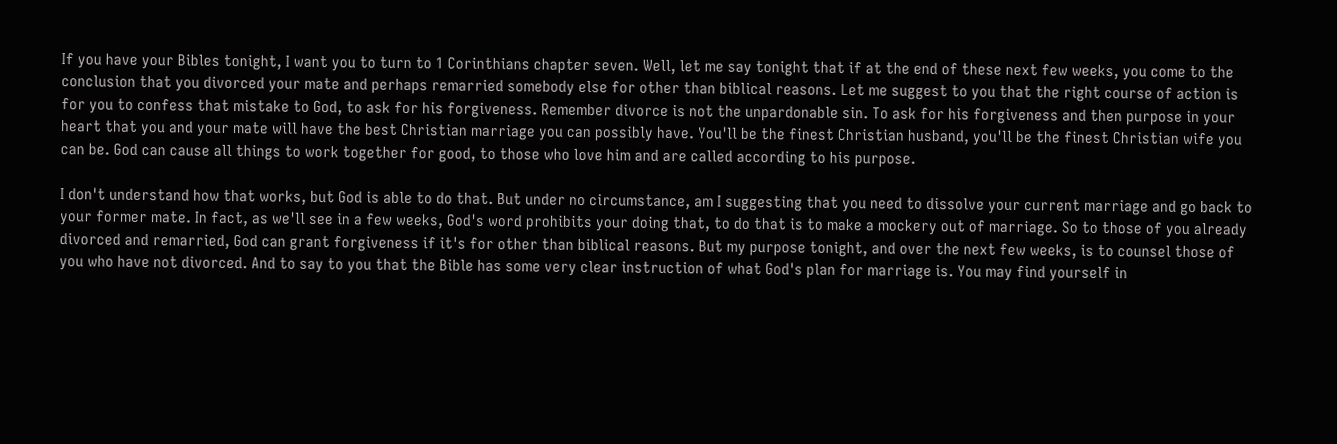If you have your Bibles tonight, I want you to turn to 1 Corinthians chapter seven. Well, let me say tonight that if at the end of these next few weeks, you come to the conclusion that you divorced your mate and perhaps remarried somebody else for other than biblical reasons. Let me suggest to you that the right course of action is for you to confess that mistake to God, to ask for his forgiveness. Remember divorce is not the unpardonable sin. To ask for his forgiveness and then purpose in your heart that you and your mate will have the best Christian marriage you can possibly have. You'll be the finest Christian husband, you'll be the finest Christian wife you can be. God can cause all things to work together for good, to those who love him and are called according to his purpose.

I don't understand how that works, but God is able to do that. But under no circumstance, am I suggesting that you need to dissolve your current marriage and go back to your former mate. In fact, as we'll see in a few weeks, God's word prohibits your doing that, to do that is to make a mockery out of marriage. So to those of you already divorced and remarried, God can grant forgiveness if it's for other than biblical reasons. But my purpose tonight, and over the next few weeks, is to counsel those of you who have not divorced. And to say to you that the Bible has some very clear instruction of what God's plan for marriage is. You may find yourself in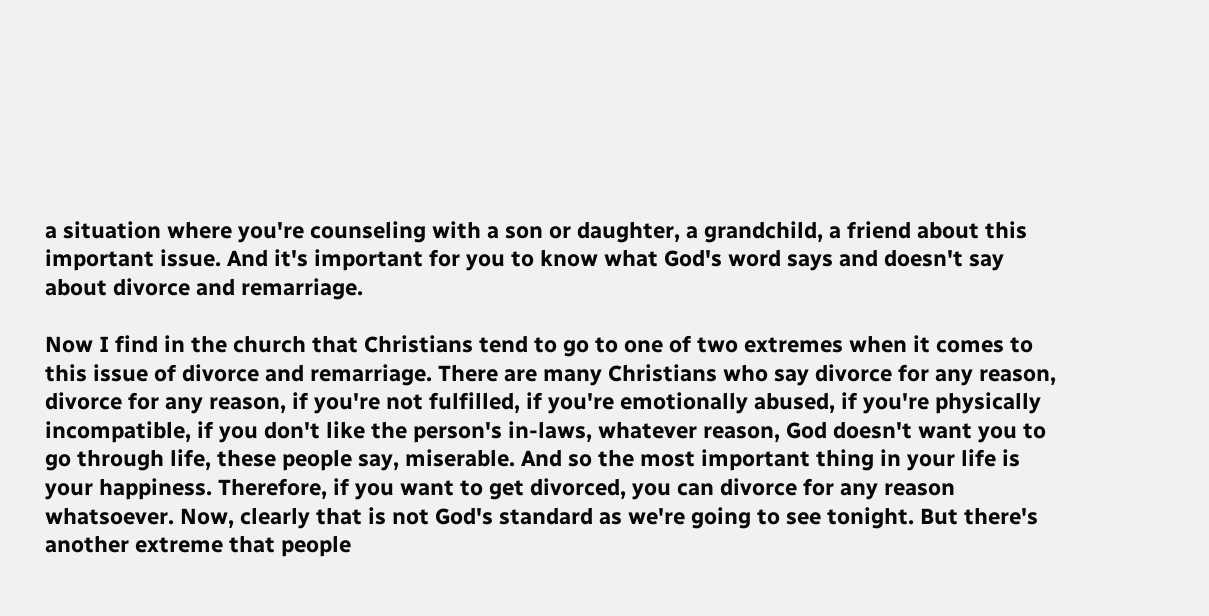a situation where you're counseling with a son or daughter, a grandchild, a friend about this important issue. And it's important for you to know what God's word says and doesn't say about divorce and remarriage.

Now I find in the church that Christians tend to go to one of two extremes when it comes to this issue of divorce and remarriage. There are many Christians who say divorce for any reason, divorce for any reason, if you're not fulfilled, if you're emotionally abused, if you're physically incompatible, if you don't like the person's in-laws, whatever reason, God doesn't want you to go through life, these people say, miserable. And so the most important thing in your life is your happiness. Therefore, if you want to get divorced, you can divorce for any reason whatsoever. Now, clearly that is not God's standard as we're going to see tonight. But there's another extreme that people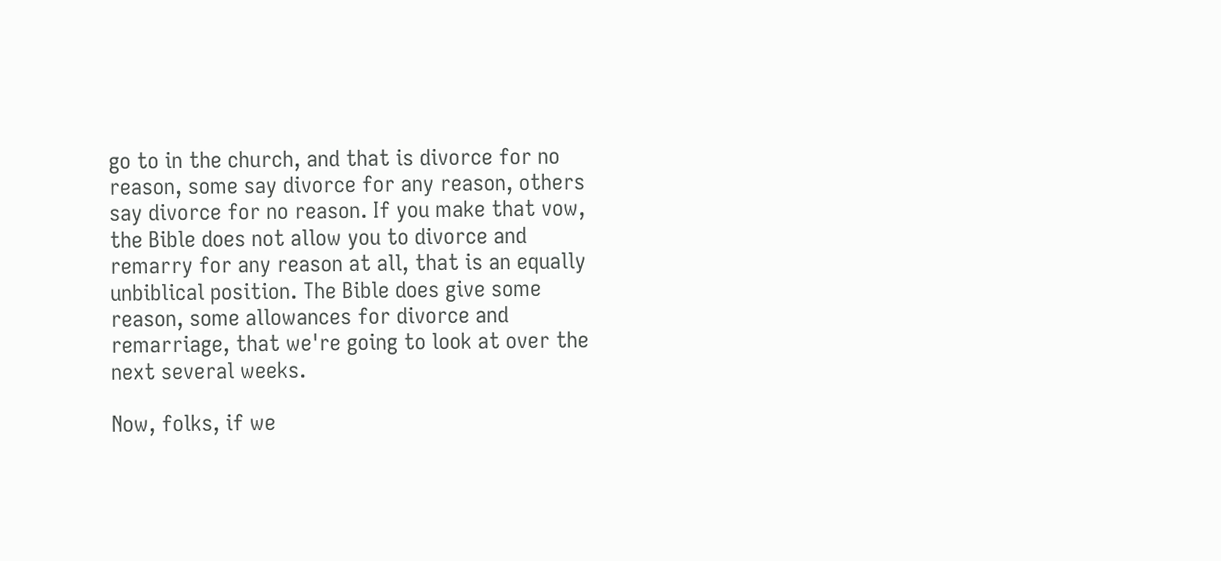go to in the church, and that is divorce for no reason, some say divorce for any reason, others say divorce for no reason. If you make that vow, the Bible does not allow you to divorce and remarry for any reason at all, that is an equally unbiblical position. The Bible does give some reason, some allowances for divorce and remarriage, that we're going to look at over the next several weeks.

Now, folks, if we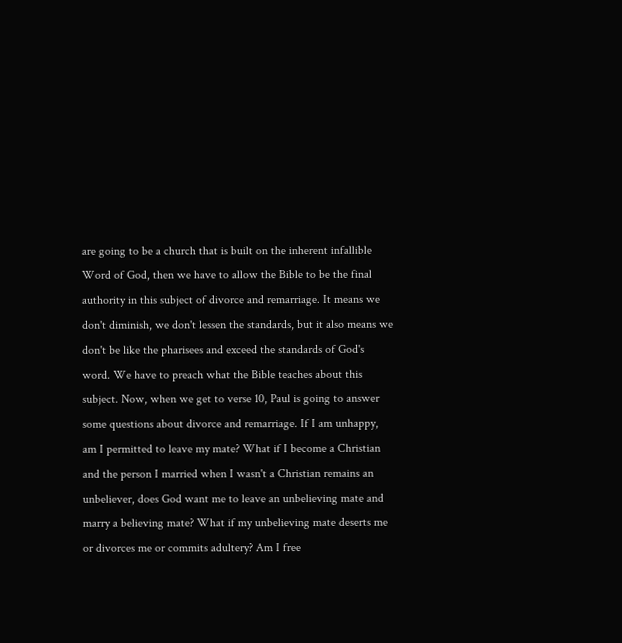are going to be a church that is built on the inherent infallible Word of God, then we have to allow the Bible to be the final authority in this subject of divorce and remarriage. It means we don't diminish, we don't lessen the standards, but it also means we don't be like the pharisees and exceed the standards of God's word. We have to preach what the Bible teaches about this subject. Now, when we get to verse 10, Paul is going to answer some questions about divorce and remarriage. If I am unhappy, am I permitted to leave my mate? What if I become a Christian and the person I married when I wasn't a Christian remains an unbeliever, does God want me to leave an unbelieving mate and marry a believing mate? What if my unbelieving mate deserts me or divorces me or commits adultery? Am I free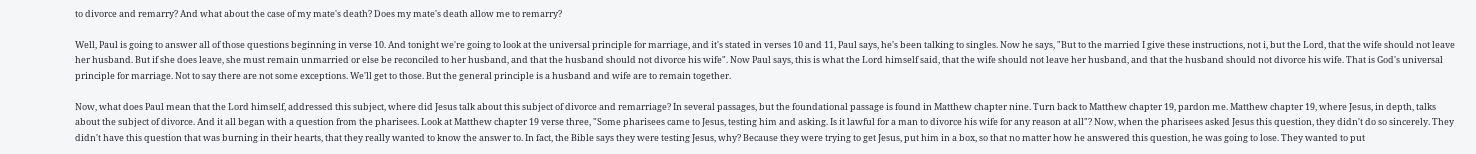to divorce and remarry? And what about the case of my mate's death? Does my mate's death allow me to remarry?

Well, Paul is going to answer all of those questions beginning in verse 10. And tonight we're going to look at the universal principle for marriage, and it's stated in verses 10 and 11, Paul says, he's been talking to singles. Now he says, "But to the married I give these instructions, not i, but the Lord, that the wife should not leave her husband. But if she does leave, she must remain unmarried or else be reconciled to her husband, and that the husband should not divorce his wife". Now Paul says, this is what the Lord himself said, that the wife should not leave her husband, and that the husband should not divorce his wife. That is God's universal principle for marriage. Not to say there are not some exceptions. We'll get to those. But the general principle is a husband and wife are to remain together.

Now, what does Paul mean that the Lord himself, addressed this subject, where did Jesus talk about this subject of divorce and remarriage? In several passages, but the foundational passage is found in Matthew chapter nine. Turn back to Matthew chapter 19, pardon me. Matthew chapter 19, where Jesus, in depth, talks about the subject of divorce. And it all began with a question from the pharisees. Look at Matthew chapter 19 verse three, "Some pharisees came to Jesus, testing him and asking. Is it lawful for a man to divorce his wife for any reason at all"? Now, when the pharisees asked Jesus this question, they didn't do so sincerely. They didn't have this question that was burning in their hearts, that they really wanted to know the answer to. In fact, the Bible says they were testing Jesus, why? Because they were trying to get Jesus, put him in a box, so that no matter how he answered this question, he was going to lose. They wanted to put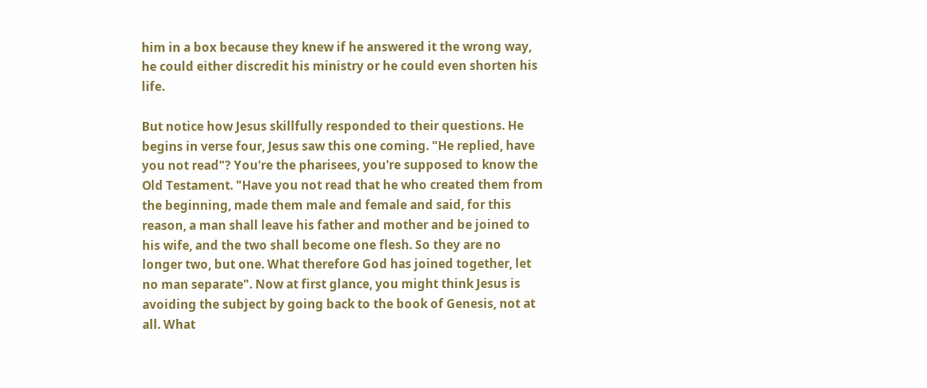him in a box because they knew if he answered it the wrong way, he could either discredit his ministry or he could even shorten his life.

But notice how Jesus skillfully responded to their questions. He begins in verse four, Jesus saw this one coming. "He replied, have you not read"? You're the pharisees, you're supposed to know the Old Testament. "Have you not read that he who created them from the beginning, made them male and female and said, for this reason, a man shall leave his father and mother and be joined to his wife, and the two shall become one flesh. So they are no longer two, but one. What therefore God has joined together, let no man separate". Now at first glance, you might think Jesus is avoiding the subject by going back to the book of Genesis, not at all. What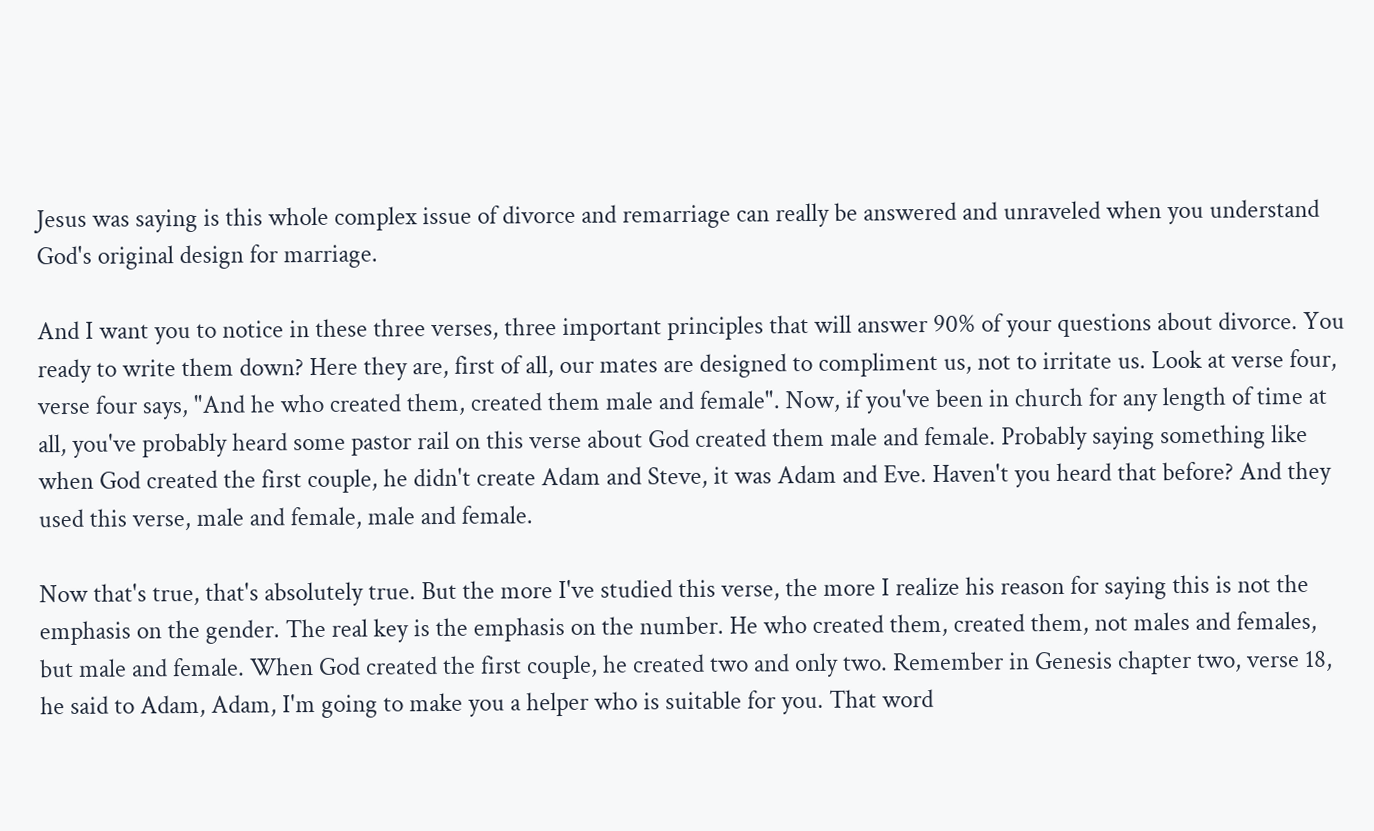Jesus was saying is this whole complex issue of divorce and remarriage can really be answered and unraveled when you understand God's original design for marriage.

And I want you to notice in these three verses, three important principles that will answer 90% of your questions about divorce. You ready to write them down? Here they are, first of all, our mates are designed to compliment us, not to irritate us. Look at verse four, verse four says, "And he who created them, created them male and female". Now, if you've been in church for any length of time at all, you've probably heard some pastor rail on this verse about God created them male and female. Probably saying something like when God created the first couple, he didn't create Adam and Steve, it was Adam and Eve. Haven't you heard that before? And they used this verse, male and female, male and female.

Now that's true, that's absolutely true. But the more I've studied this verse, the more I realize his reason for saying this is not the emphasis on the gender. The real key is the emphasis on the number. He who created them, created them, not males and females, but male and female. When God created the first couple, he created two and only two. Remember in Genesis chapter two, verse 18, he said to Adam, Adam, I'm going to make you a helper who is suitable for you. That word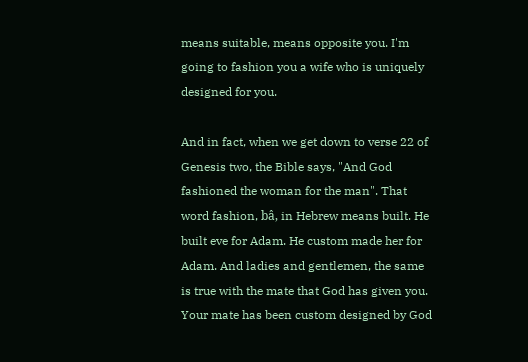means suitable, means opposite you. I'm going to fashion you a wife who is uniquely designed for you.

And in fact, when we get down to verse 22 of Genesis two, the Bible says, "And God fashioned the woman for the man". That word fashion, bâ, in Hebrew means built. He built eve for Adam. He custom made her for Adam. And ladies and gentlemen, the same is true with the mate that God has given you. Your mate has been custom designed by God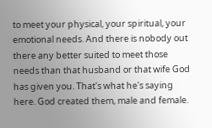to meet your physical, your spiritual, your emotional needs. And there is nobody out there any better suited to meet those needs than that husband or that wife God has given you. That's what he's saying here. God created them, male and female.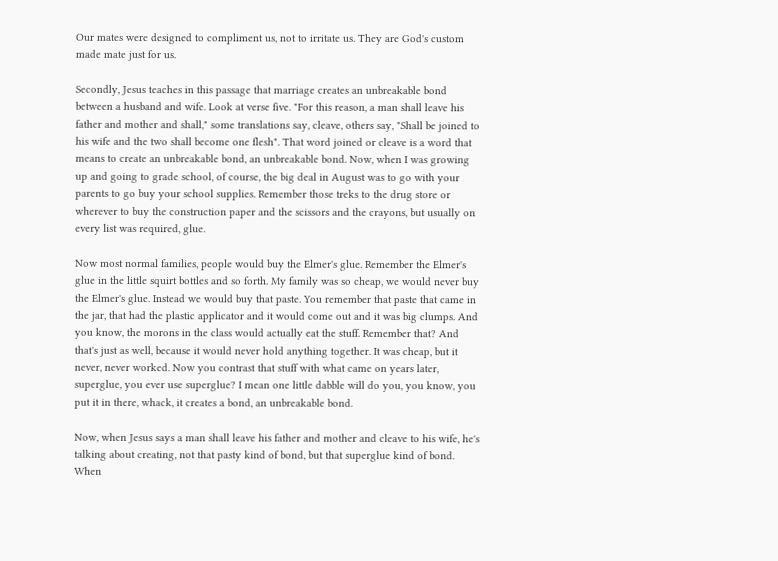Our mates were designed to compliment us, not to irritate us. They are God's custom made mate just for us.

Secondly, Jesus teaches in this passage that marriage creates an unbreakable bond between a husband and wife. Look at verse five. "For this reason, a man shall leave his father and mother and shall," some translations say, cleave, others say, "Shall be joined to his wife and the two shall become one flesh". That word joined or cleave is a word that means to create an unbreakable bond, an unbreakable bond. Now, when I was growing up and going to grade school, of course, the big deal in August was to go with your parents to go buy your school supplies. Remember those treks to the drug store or wherever to buy the construction paper and the scissors and the crayons, but usually on every list was required, glue.

Now most normal families, people would buy the Elmer's glue. Remember the Elmer's glue in the little squirt bottles and so forth. My family was so cheap, we would never buy the Elmer's glue. Instead we would buy that paste. You remember that paste that came in the jar, that had the plastic applicator and it would come out and it was big clumps. And you know, the morons in the class would actually eat the stuff. Remember that? And that's just as well, because it would never hold anything together. It was cheap, but it never, never worked. Now you contrast that stuff with what came on years later, superglue, you ever use superglue? I mean one little dabble will do you, you know, you put it in there, whack, it creates a bond, an unbreakable bond.

Now, when Jesus says a man shall leave his father and mother and cleave to his wife, he's talking about creating, not that pasty kind of bond, but that superglue kind of bond. When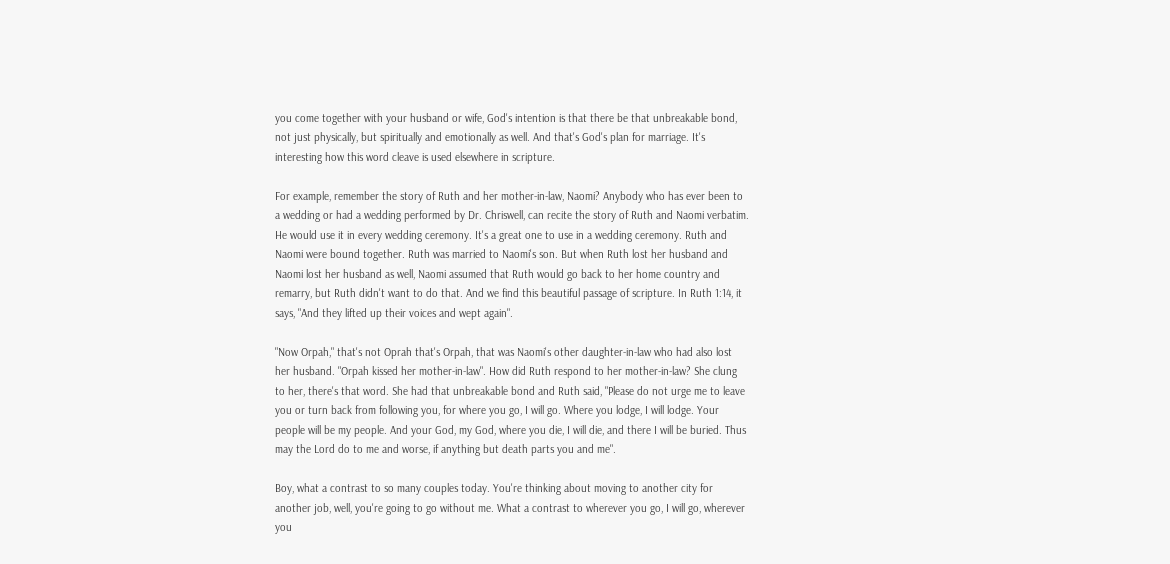you come together with your husband or wife, God's intention is that there be that unbreakable bond, not just physically, but spiritually and emotionally as well. And that's God's plan for marriage. It's interesting how this word cleave is used elsewhere in scripture.

For example, remember the story of Ruth and her mother-in-law, Naomi? Anybody who has ever been to a wedding or had a wedding performed by Dr. Chriswell, can recite the story of Ruth and Naomi verbatim. He would use it in every wedding ceremony. It's a great one to use in a wedding ceremony. Ruth and Naomi were bound together. Ruth was married to Naomi's son. But when Ruth lost her husband and Naomi lost her husband as well, Naomi assumed that Ruth would go back to her home country and remarry, but Ruth didn't want to do that. And we find this beautiful passage of scripture. In Ruth 1:14, it says, "And they lifted up their voices and wept again".

"Now Orpah," that's not Oprah that's Orpah, that was Naomi's other daughter-in-law who had also lost her husband. "Orpah kissed her mother-in-law". How did Ruth respond to her mother-in-law? She clung to her, there's that word. She had that unbreakable bond and Ruth said, "Please do not urge me to leave you or turn back from following you, for where you go, I will go. Where you lodge, I will lodge. Your people will be my people. And your God, my God, where you die, I will die, and there I will be buried. Thus may the Lord do to me and worse, if anything but death parts you and me".

Boy, what a contrast to so many couples today. You're thinking about moving to another city for another job, well, you're going to go without me. What a contrast to wherever you go, I will go, wherever you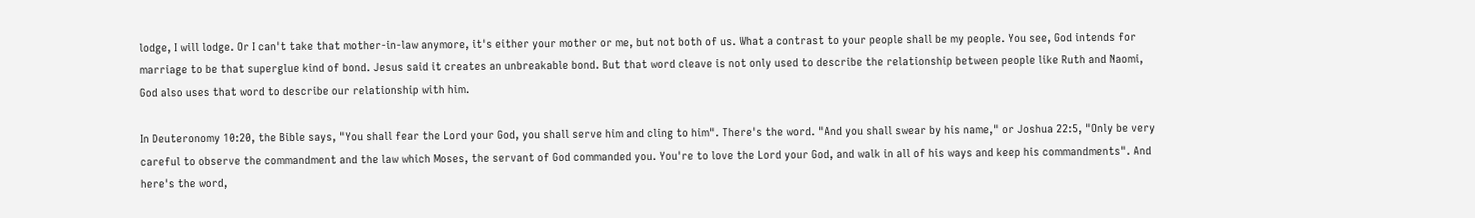lodge, I will lodge. Or I can't take that mother-in-law anymore, it's either your mother or me, but not both of us. What a contrast to your people shall be my people. You see, God intends for marriage to be that superglue kind of bond. Jesus said it creates an unbreakable bond. But that word cleave is not only used to describe the relationship between people like Ruth and Naomi, God also uses that word to describe our relationship with him.

In Deuteronomy 10:20, the Bible says, "You shall fear the Lord your God, you shall serve him and cling to him". There's the word. "And you shall swear by his name," or Joshua 22:5, "Only be very careful to observe the commandment and the law which Moses, the servant of God commanded you. You're to love the Lord your God, and walk in all of his ways and keep his commandments". And here's the word,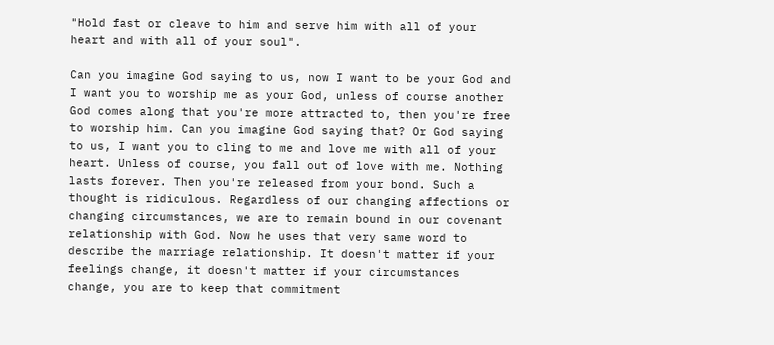"Hold fast or cleave to him and serve him with all of your heart and with all of your soul".

Can you imagine God saying to us, now I want to be your God and I want you to worship me as your God, unless of course another God comes along that you're more attracted to, then you're free to worship him. Can you imagine God saying that? Or God saying to us, I want you to cling to me and love me with all of your heart. Unless of course, you fall out of love with me. Nothing lasts forever. Then you're released from your bond. Such a thought is ridiculous. Regardless of our changing affections or changing circumstances, we are to remain bound in our covenant relationship with God. Now he uses that very same word to describe the marriage relationship. It doesn't matter if your feelings change, it doesn't matter if your circumstances change, you are to keep that commitment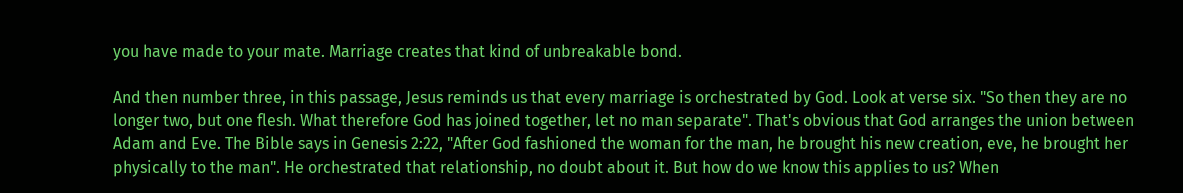you have made to your mate. Marriage creates that kind of unbreakable bond.

And then number three, in this passage, Jesus reminds us that every marriage is orchestrated by God. Look at verse six. "So then they are no longer two, but one flesh. What therefore God has joined together, let no man separate". That's obvious that God arranges the union between Adam and Eve. The Bible says in Genesis 2:22, "After God fashioned the woman for the man, he brought his new creation, eve, he brought her physically to the man". He orchestrated that relationship, no doubt about it. But how do we know this applies to us? When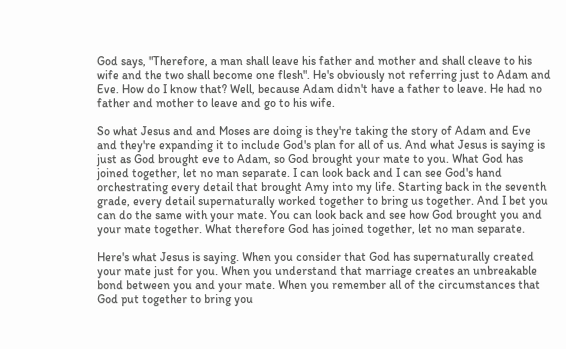God says, "Therefore, a man shall leave his father and mother and shall cleave to his wife and the two shall become one flesh". He's obviously not referring just to Adam and Eve. How do I know that? Well, because Adam didn't have a father to leave. He had no father and mother to leave and go to his wife.

So what Jesus and and Moses are doing is they're taking the story of Adam and Eve and they're expanding it to include God's plan for all of us. And what Jesus is saying is just as God brought eve to Adam, so God brought your mate to you. What God has joined together, let no man separate. I can look back and I can see God's hand orchestrating every detail that brought Amy into my life. Starting back in the seventh grade, every detail supernaturally worked together to bring us together. And I bet you can do the same with your mate. You can look back and see how God brought you and your mate together. What therefore God has joined together, let no man separate.

Here's what Jesus is saying. When you consider that God has supernaturally created your mate just for you. When you understand that marriage creates an unbreakable bond between you and your mate. When you remember all of the circumstances that God put together to bring you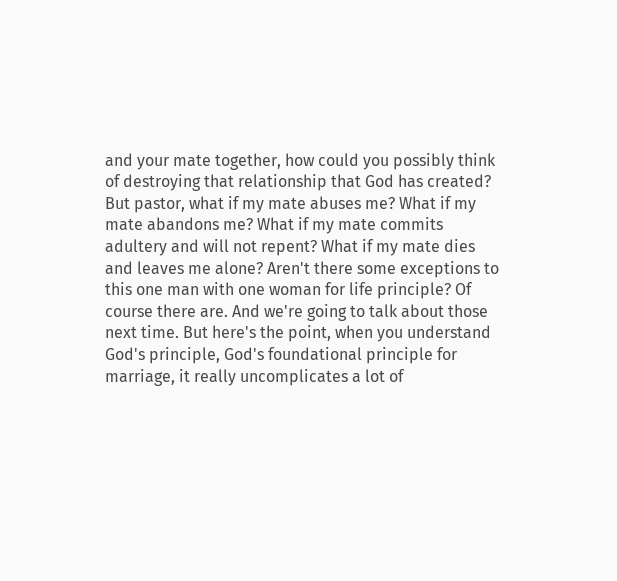and your mate together, how could you possibly think of destroying that relationship that God has created? But pastor, what if my mate abuses me? What if my mate abandons me? What if my mate commits adultery and will not repent? What if my mate dies and leaves me alone? Aren't there some exceptions to this one man with one woman for life principle? Of course there are. And we're going to talk about those next time. But here's the point, when you understand God's principle, God's foundational principle for marriage, it really uncomplicates a lot of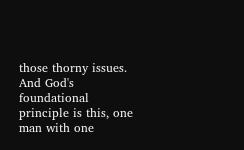those thorny issues. And God's foundational principle is this, one man with one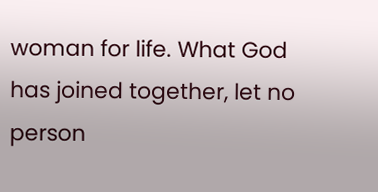woman for life. What God has joined together, let no person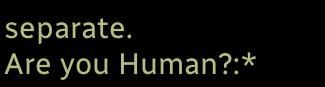separate.
Are you Human?:*